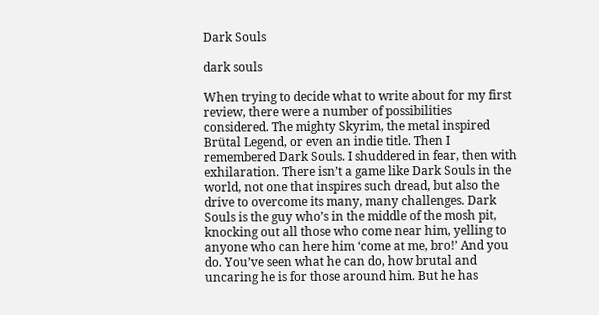Dark Souls

dark souls

When trying to decide what to write about for my first review, there were a number of possibilities considered. The mighty Skyrim, the metal inspired Brütal Legend, or even an indie title. Then I remembered Dark Souls. I shuddered in fear, then with exhilaration. There isn’t a game like Dark Souls in the world, not one that inspires such dread, but also the drive to overcome its many, many challenges. Dark Souls is the guy who’s in the middle of the mosh pit, knocking out all those who come near him, yelling to anyone who can here him ‘come at me, bro!’ And you do. You’ve seen what he can do, how brutal and uncaring he is for those around him. But he has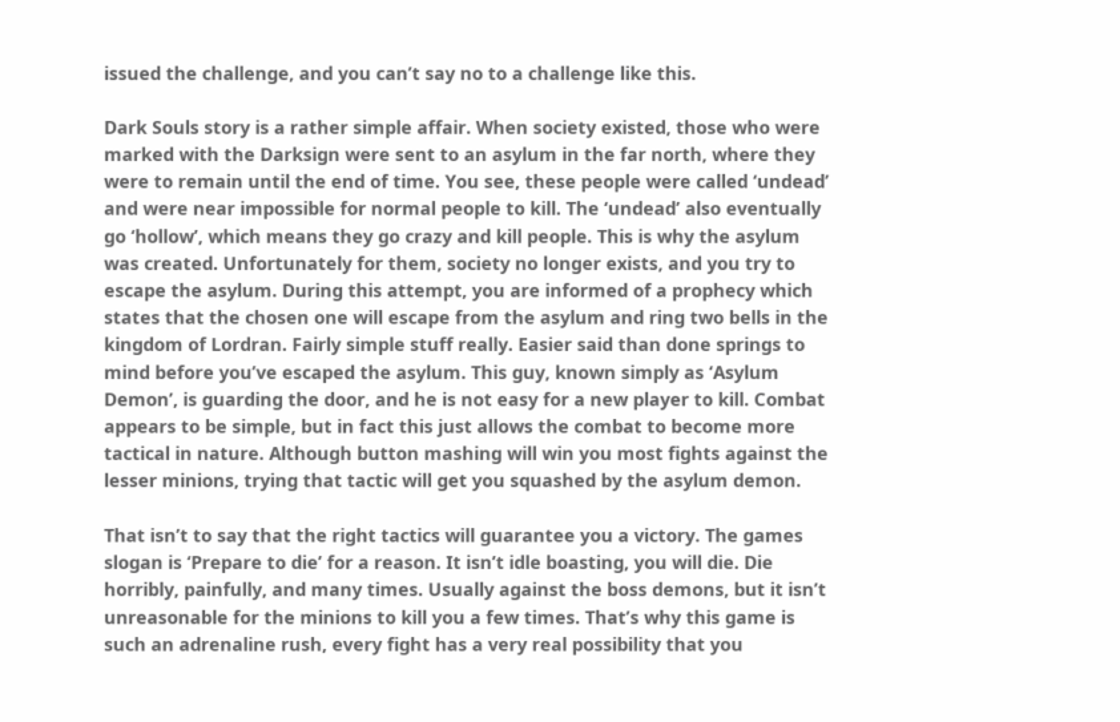issued the challenge, and you can’t say no to a challenge like this.

Dark Souls story is a rather simple affair. When society existed, those who were marked with the Darksign were sent to an asylum in the far north, where they were to remain until the end of time. You see, these people were called ‘undead’ and were near impossible for normal people to kill. The ‘undead’ also eventually go ‘hollow’, which means they go crazy and kill people. This is why the asylum was created. Unfortunately for them, society no longer exists, and you try to escape the asylum. During this attempt, you are informed of a prophecy which states that the chosen one will escape from the asylum and ring two bells in the kingdom of Lordran. Fairly simple stuff really. Easier said than done springs to mind before you’ve escaped the asylum. This guy, known simply as ‘Asylum Demon’, is guarding the door, and he is not easy for a new player to kill. Combat appears to be simple, but in fact this just allows the combat to become more tactical in nature. Although button mashing will win you most fights against the lesser minions, trying that tactic will get you squashed by the asylum demon.

That isn’t to say that the right tactics will guarantee you a victory. The games slogan is ‘Prepare to die’ for a reason. It isn’t idle boasting, you will die. Die horribly, painfully, and many times. Usually against the boss demons, but it isn’t unreasonable for the minions to kill you a few times. That’s why this game is such an adrenaline rush, every fight has a very real possibility that you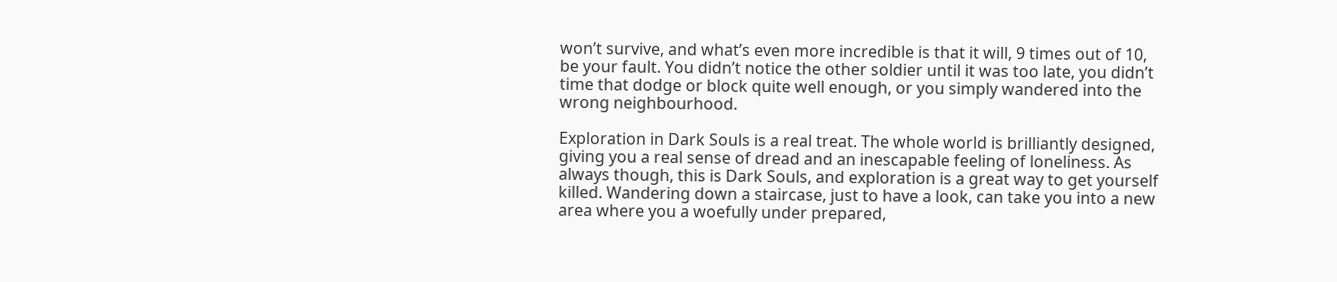won’t survive, and what’s even more incredible is that it will, 9 times out of 10, be your fault. You didn’t notice the other soldier until it was too late, you didn’t time that dodge or block quite well enough, or you simply wandered into the wrong neighbourhood.

Exploration in Dark Souls is a real treat. The whole world is brilliantly designed, giving you a real sense of dread and an inescapable feeling of loneliness. As always though, this is Dark Souls, and exploration is a great way to get yourself killed. Wandering down a staircase, just to have a look, can take you into a new area where you a woefully under prepared,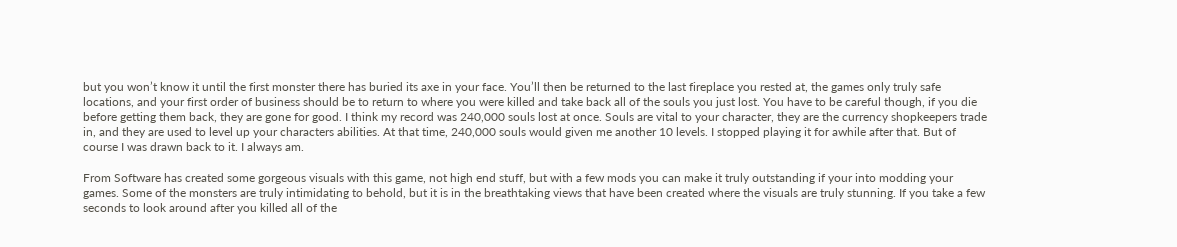but you won’t know it until the first monster there has buried its axe in your face. You’ll then be returned to the last fireplace you rested at, the games only truly safe locations, and your first order of business should be to return to where you were killed and take back all of the souls you just lost. You have to be careful though, if you die before getting them back, they are gone for good. I think my record was 240,000 souls lost at once. Souls are vital to your character, they are the currency shopkeepers trade in, and they are used to level up your characters abilities. At that time, 240,000 souls would given me another 10 levels. I stopped playing it for awhile after that. But of course I was drawn back to it. I always am.

From Software has created some gorgeous visuals with this game, not high end stuff, but with a few mods you can make it truly outstanding if your into modding your games. Some of the monsters are truly intimidating to behold, but it is in the breathtaking views that have been created where the visuals are truly stunning. If you take a few seconds to look around after you killed all of the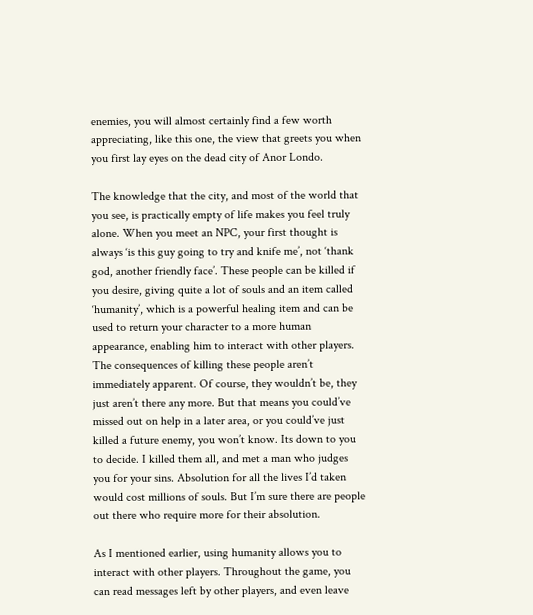enemies, you will almost certainly find a few worth appreciating, like this one, the view that greets you when you first lay eyes on the dead city of Anor Londo.

The knowledge that the city, and most of the world that you see, is practically empty of life makes you feel truly alone. When you meet an NPC, your first thought is always ‘is this guy going to try and knife me’, not ‘thank god, another friendly face’. These people can be killed if you desire, giving quite a lot of souls and an item called ‘humanity’, which is a powerful healing item and can be used to return your character to a more human appearance, enabling him to interact with other players. The consequences of killing these people aren’t immediately apparent. Of course, they wouldn’t be, they just aren’t there any more. But that means you could’ve missed out on help in a later area, or you could’ve just killed a future enemy, you won’t know. Its down to you to decide. I killed them all, and met a man who judges you for your sins. Absolution for all the lives I’d taken would cost millions of souls. But I’m sure there are people out there who require more for their absolution.

As I mentioned earlier, using humanity allows you to interact with other players. Throughout the game, you can read messages left by other players, and even leave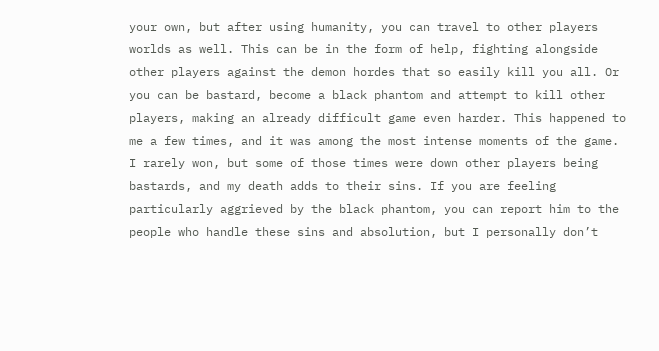your own, but after using humanity, you can travel to other players worlds as well. This can be in the form of help, fighting alongside other players against the demon hordes that so easily kill you all. Or you can be bastard, become a black phantom and attempt to kill other players, making an already difficult game even harder. This happened to me a few times, and it was among the most intense moments of the game. I rarely won, but some of those times were down other players being bastards, and my death adds to their sins. If you are feeling particularly aggrieved by the black phantom, you can report him to the people who handle these sins and absolution, but I personally don’t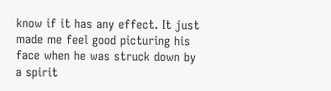know if it has any effect. It just made me feel good picturing his face when he was struck down by a spirit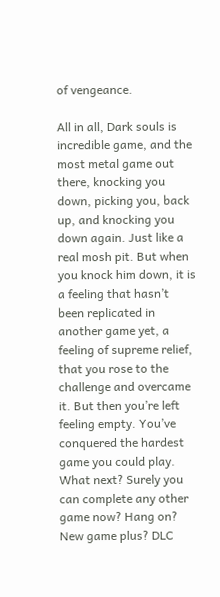of vengeance.

All in all, Dark souls is incredible game, and the most metal game out there, knocking you down, picking you, back up, and knocking you down again. Just like a real mosh pit. But when you knock him down, it is a feeling that hasn’t been replicated in another game yet, a feeling of supreme relief, that you rose to the challenge and overcame it. But then you’re left feeling empty. You’ve conquered the hardest game you could play. What next? Surely you can complete any other game now? Hang on? New game plus? DLC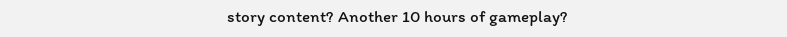story content? Another 10 hours of gameplay?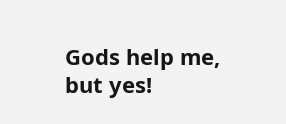Gods help me, but yes!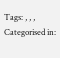Tags: , , ,
Categorised in: